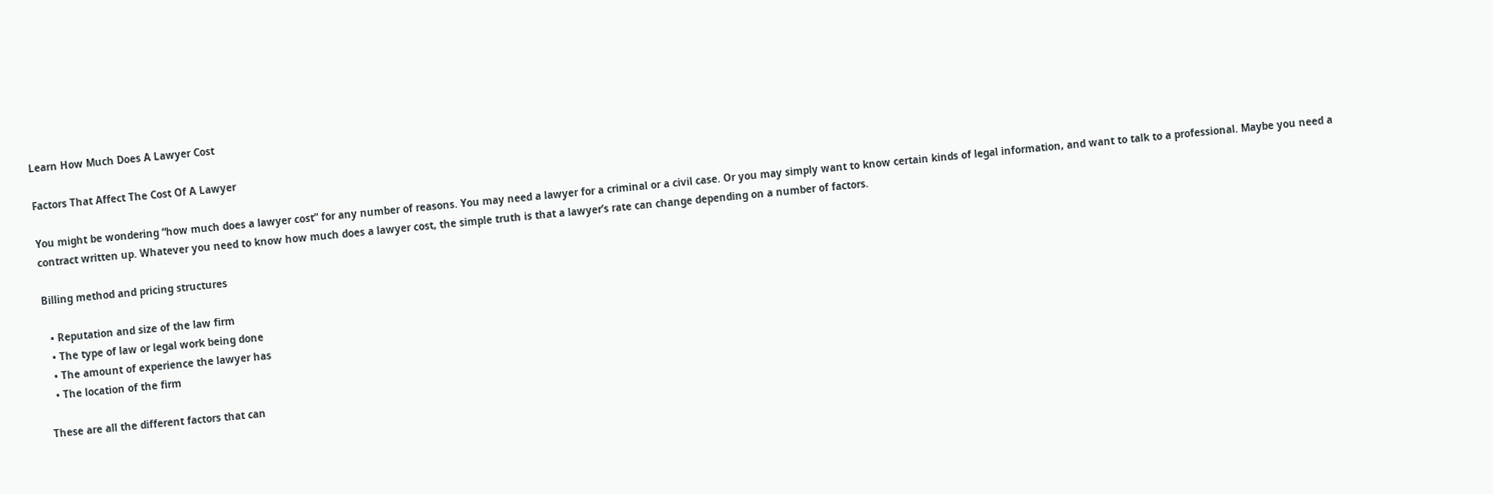Learn How Much Does A Lawyer Cost

Factors That Affect The Cost Of A Lawyer

You might be wondering “how much does a lawyer cost” for any number of reasons. You may need a lawyer for a criminal or a civil case. Or you may simply want to know certain kinds of legal information, and want to talk to a professional. Maybe you need a contract written up. Whatever you need to know how much does a lawyer cost, the simple truth is that a lawyer’s rate can change depending on a number of factors.

Billing method and pricing structures

  • Reputation and size of the law firm
  • The type of law or legal work being done
  • The amount of experience the lawyer has
  • The location of the firm

These are all the different factors that can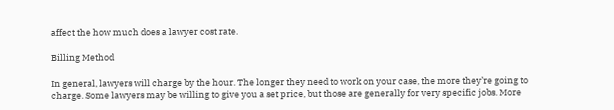affect the how much does a lawyer cost rate.

Billing Method

In general, lawyers will charge by the hour. The longer they need to work on your case, the more they’re going to charge. Some lawyers may be willing to give you a set price, but those are generally for very specific jobs. More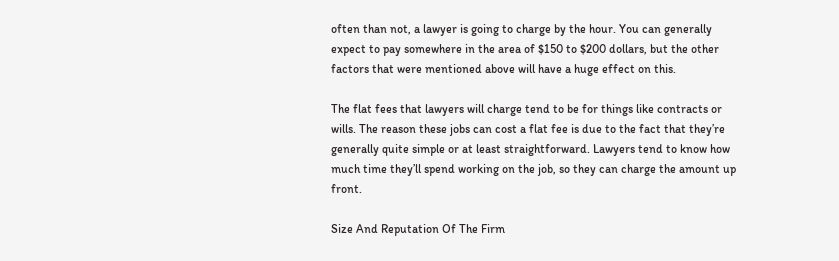often than not, a lawyer is going to charge by the hour. You can generally expect to pay somewhere in the area of $150 to $200 dollars, but the other factors that were mentioned above will have a huge effect on this.

The flat fees that lawyers will charge tend to be for things like contracts or wills. The reason these jobs can cost a flat fee is due to the fact that they’re generally quite simple or at least straightforward. Lawyers tend to know how much time they’ll spend working on the job, so they can charge the amount up front.

Size And Reputation Of The Firm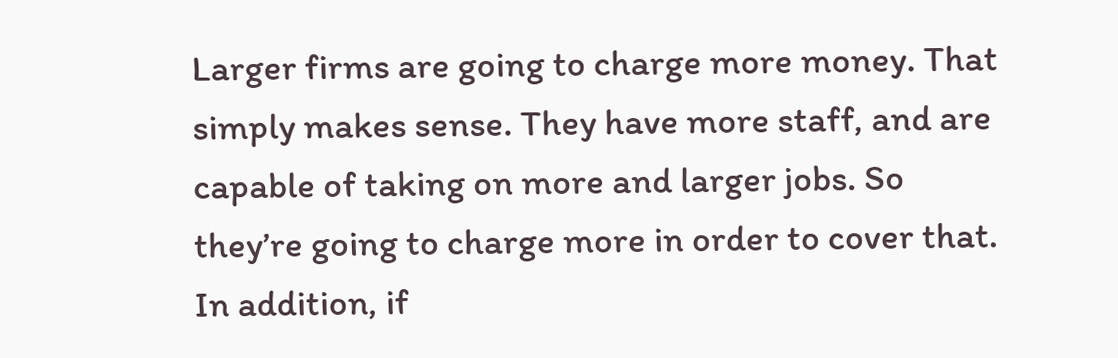Larger firms are going to charge more money. That simply makes sense. They have more staff, and are capable of taking on more and larger jobs. So they’re going to charge more in order to cover that. In addition, if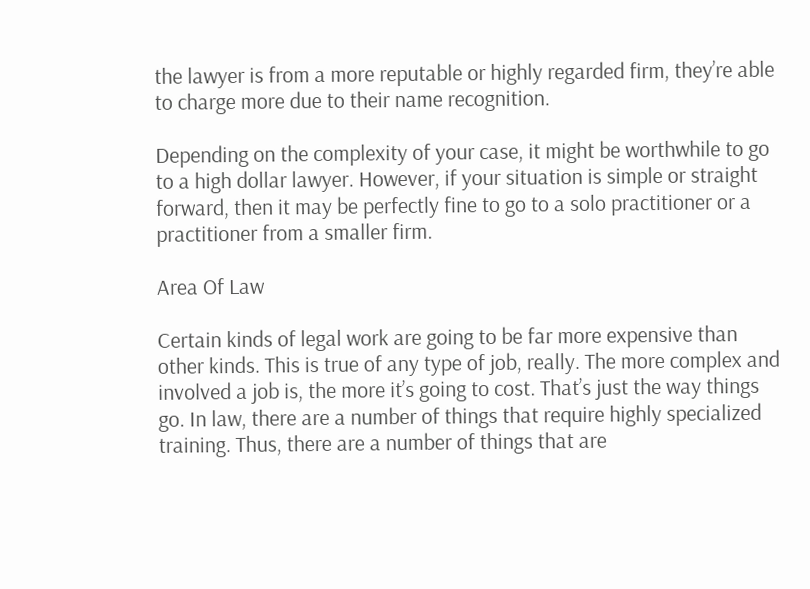the lawyer is from a more reputable or highly regarded firm, they’re able to charge more due to their name recognition.

Depending on the complexity of your case, it might be worthwhile to go to a high dollar lawyer. However, if your situation is simple or straight forward, then it may be perfectly fine to go to a solo practitioner or a practitioner from a smaller firm.

Area Of Law

Certain kinds of legal work are going to be far more expensive than other kinds. This is true of any type of job, really. The more complex and involved a job is, the more it’s going to cost. That’s just the way things go. In law, there are a number of things that require highly specialized training. Thus, there are a number of things that are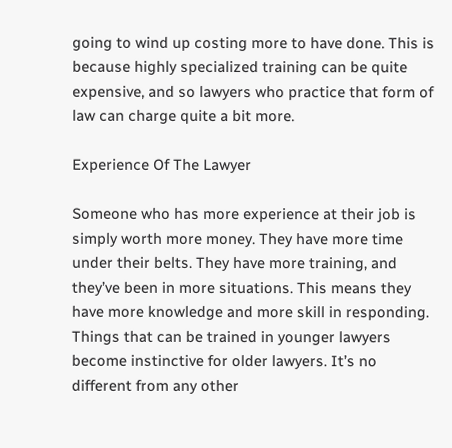going to wind up costing more to have done. This is because highly specialized training can be quite expensive, and so lawyers who practice that form of law can charge quite a bit more.

Experience Of The Lawyer

Someone who has more experience at their job is simply worth more money. They have more time under their belts. They have more training, and they’ve been in more situations. This means they have more knowledge and more skill in responding. Things that can be trained in younger lawyers become instinctive for older lawyers. It’s no different from any other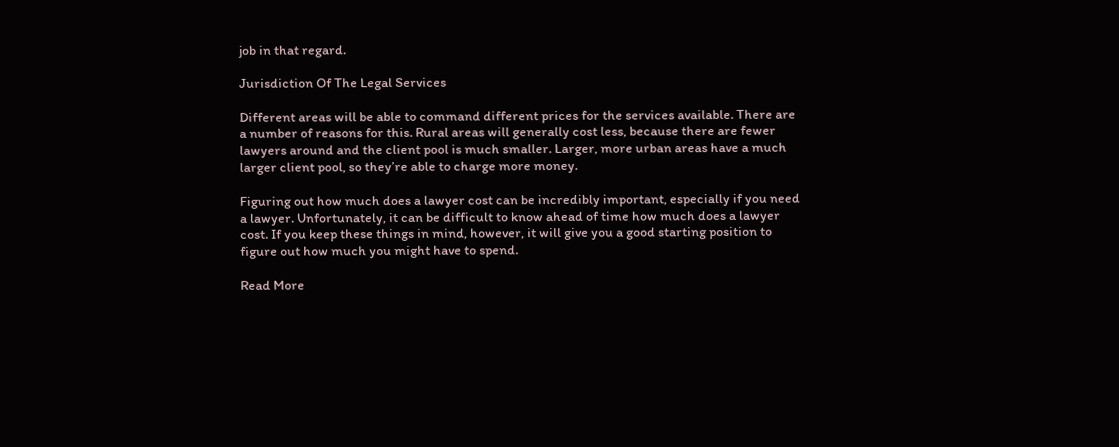job in that regard.

Jurisdiction Of The Legal Services

Different areas will be able to command different prices for the services available. There are a number of reasons for this. Rural areas will generally cost less, because there are fewer lawyers around and the client pool is much smaller. Larger, more urban areas have a much larger client pool, so they’re able to charge more money.

Figuring out how much does a lawyer cost can be incredibly important, especially if you need a lawyer. Unfortunately, it can be difficult to know ahead of time how much does a lawyer cost. If you keep these things in mind, however, it will give you a good starting position to figure out how much you might have to spend.

Read More